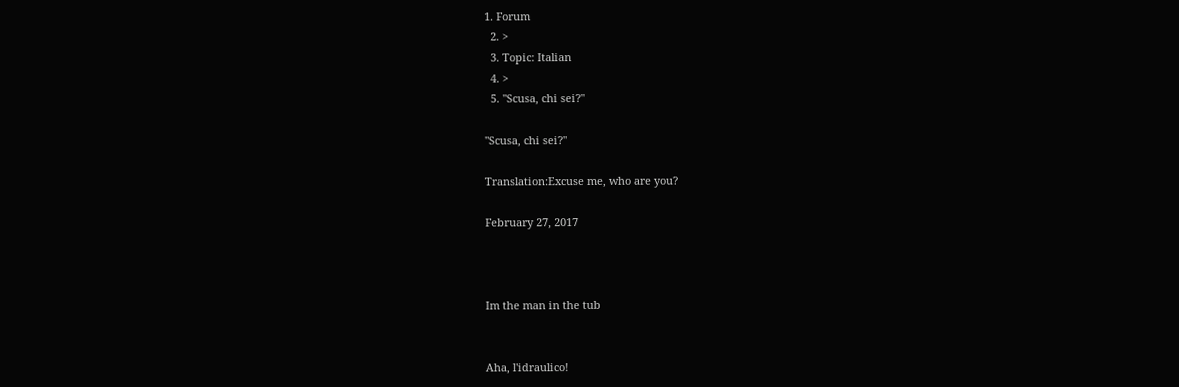1. Forum
  2. >
  3. Topic: Italian
  4. >
  5. "Scusa, chi sei?"

"Scusa, chi sei?"

Translation:Excuse me, who are you?

February 27, 2017



Im the man in the tub


Aha, l'idraulico!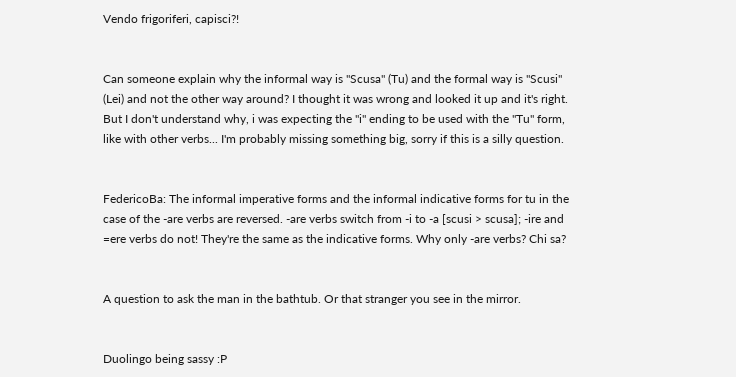Vendo frigoriferi, capisci?!


Can someone explain why the informal way is "Scusa" (Tu) and the formal way is "Scusi" (Lei) and not the other way around? I thought it was wrong and looked it up and it's right. But I don't understand why, i was expecting the "i" ending to be used with the "Tu" form, like with other verbs... I'm probably missing something big, sorry if this is a silly question.


FedericoBa: The informal imperative forms and the informal indicative forms for tu in the case of the -are verbs are reversed. -are verbs switch from -i to -a [scusi > scusa]; -ire and =ere verbs do not! They're the same as the indicative forms. Why only -are verbs? Chi sa?


A question to ask the man in the bathtub. Or that stranger you see in the mirror.


Duolingo being sassy :P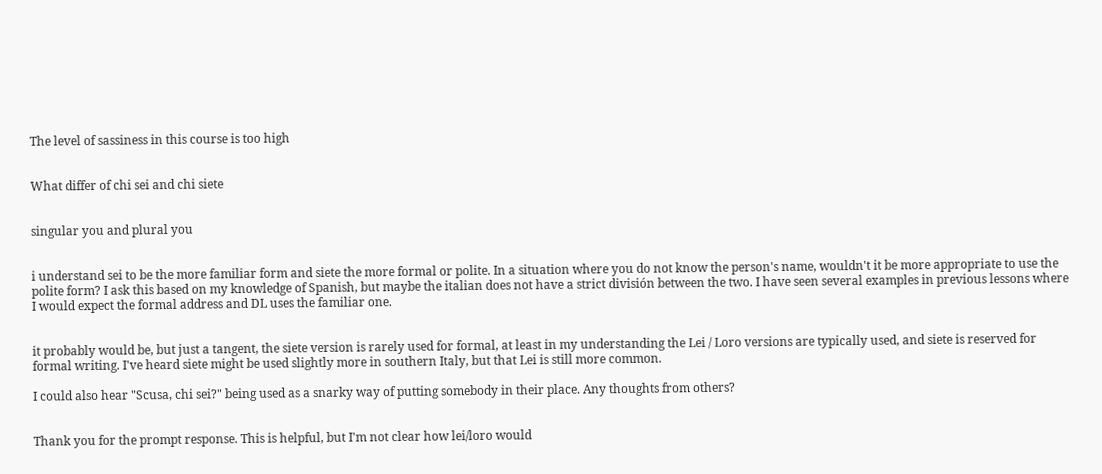The level of sassiness in this course is too high


What differ of chi sei and chi siete


singular you and plural you


i understand sei to be the more familiar form and siete the more formal or polite. In a situation where you do not know the person's name, wouldn't it be more appropriate to use the polite form? I ask this based on my knowledge of Spanish, but maybe the italian does not have a strict división between the two. I have seen several examples in previous lessons where I would expect the formal address and DL uses the familiar one.


it probably would be, but just a tangent, the siete version is rarely used for formal, at least in my understanding the Lei / Loro versions are typically used, and siete is reserved for formal writing. I've heard siete might be used slightly more in southern Italy, but that Lei is still more common.

I could also hear "Scusa, chi sei?" being used as a snarky way of putting somebody in their place. Any thoughts from others?


Thank you for the prompt response. This is helpful, but I'm not clear how lei/loro would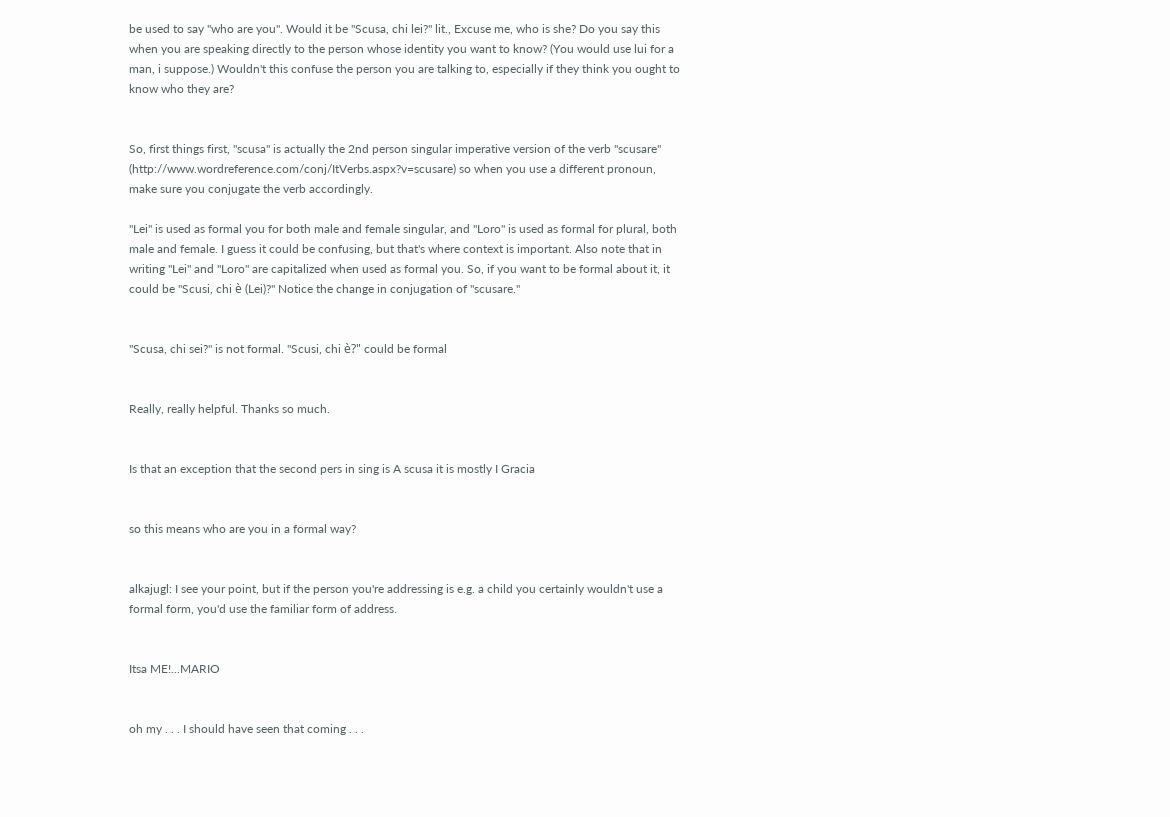be used to say "who are you". Would it be "Scusa, chi lei?" lit., Excuse me, who is she? Do you say this when you are speaking directly to the person whose identity you want to know? (You would use lui for a man, i suppose.) Wouldn't this confuse the person you are talking to, especially if they think you ought to know who they are?


So, first things first, "scusa" is actually the 2nd person singular imperative version of the verb "scusare" (http://www.wordreference.com/conj/ItVerbs.aspx?v=scusare) so when you use a different pronoun, make sure you conjugate the verb accordingly.

"Lei" is used as formal you for both male and female singular, and "Loro" is used as formal for plural, both male and female. I guess it could be confusing, but that's where context is important. Also note that in writing "Lei" and "Loro" are capitalized when used as formal you. So, if you want to be formal about it, it could be "Scusi, chi è (Lei)?" Notice the change in conjugation of "scusare."


"Scusa, chi sei?" is not formal. "Scusi, chi è?" could be formal


Really, really helpful. Thanks so much.


Is that an exception that the second pers in sing is A scusa it is mostly I Gracia


so this means who are you in a formal way?


alkajugl: I see your point, but if the person you're addressing is e.g. a child you certainly wouldn't use a formal form, you'd use the familiar form of address.


Itsa ME!...MARIO


oh my . . . I should have seen that coming . . .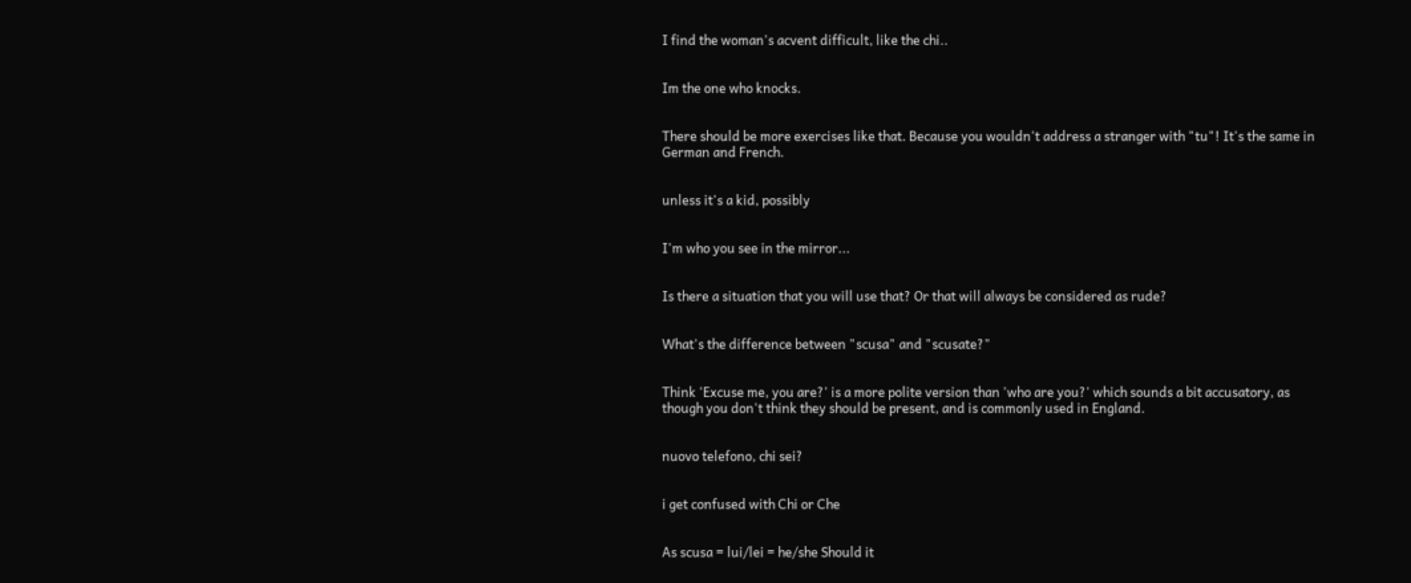I find the woman's acvent difficult, like the chi..


Im the one who knocks.


There should be more exercises like that. Because you wouldn't address a stranger with "tu"! It's the same in German and French.


unless it's a kid, possibly


I'm who you see in the mirror...


Is there a situation that you will use that? Or that will always be considered as rude?


What's the difference between "scusa" and "scusate?"


Think 'Excuse me, you are?' is a more polite version than 'who are you?' which sounds a bit accusatory, as though you don't think they should be present, and is commonly used in England.


nuovo telefono, chi sei?


i get confused with Chi or Che


As scusa = lui/lei = he/she Should it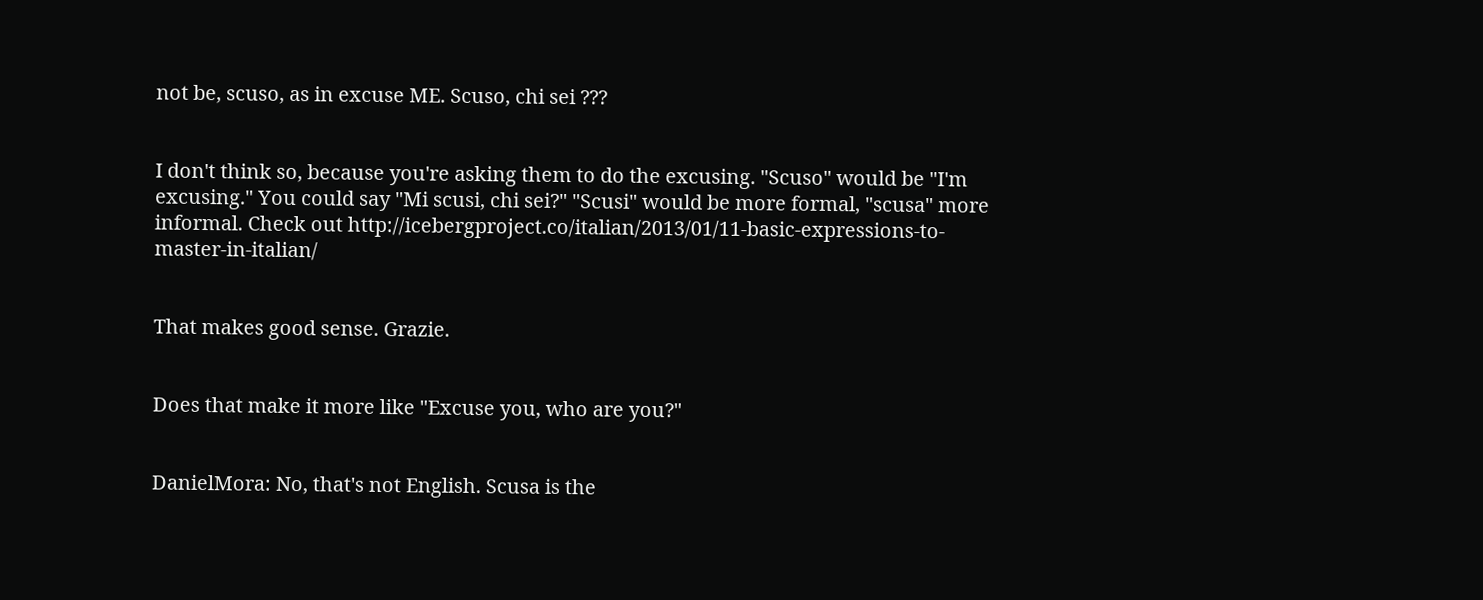not be, scuso, as in excuse ME. Scuso, chi sei ???


I don't think so, because you're asking them to do the excusing. "Scuso" would be "I'm excusing." You could say "Mi scusi, chi sei?" "Scusi" would be more formal, "scusa" more informal. Check out http://icebergproject.co/italian/2013/01/11-basic-expressions-to-master-in-italian/


That makes good sense. Grazie.


Does that make it more like "Excuse you, who are you?"


DanielMora: No, that's not English. Scusa is the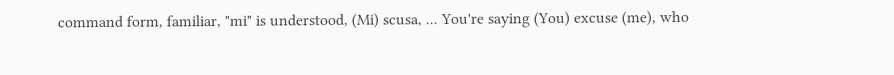command form, familiar, "mi" is understood, (Mi) scusa, ... You're saying (You) excuse (me), who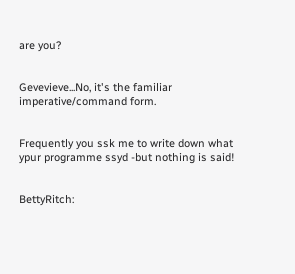are you?


Gevevieve...No, it's the familiar imperative/command form.


Frequently you ssk me to write down what ypur programme ssyd -but nothing is said!


BettyRitch: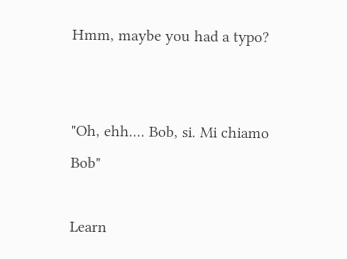Hmm, maybe you had a typo?


"Oh, ehh.... Bob, si. Mi chiamo Bob"

Learn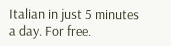Italian in just 5 minutes a day. For free.